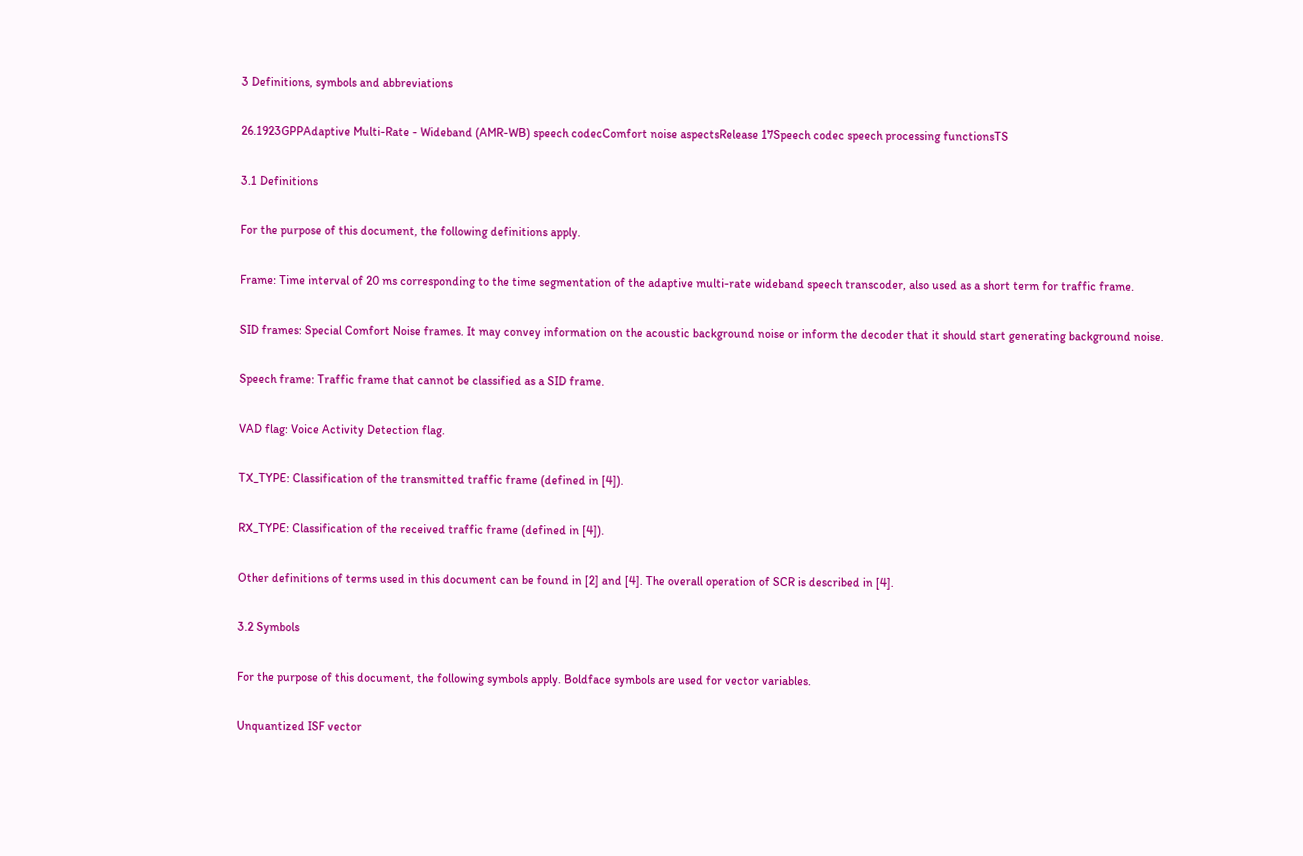3 Definitions, symbols and abbreviations

26.1923GPPAdaptive Multi-Rate - Wideband (AMR-WB) speech codecComfort noise aspectsRelease 17Speech codec speech processing functionsTS

3.1 Definitions

For the purpose of this document, the following definitions apply.

Frame: Time interval of 20 ms corresponding to the time segmentation of the adaptive multi-rate wideband speech transcoder, also used as a short term for traffic frame.

SID frames: Special Comfort Noise frames. It may convey information on the acoustic background noise or inform the decoder that it should start generating background noise.

Speech frame: Traffic frame that cannot be classified as a SID frame.

VAD flag: Voice Activity Detection flag.

TX_TYPE: Classification of the transmitted traffic frame (defined in [4]).

RX_TYPE: Classification of the received traffic frame (defined in [4]).

Other definitions of terms used in this document can be found in [2] and [4]. The overall operation of SCR is described in [4].

3.2 Symbols

For the purpose of this document, the following symbols apply. Boldface symbols are used for vector variables.

Unquantized ISF vector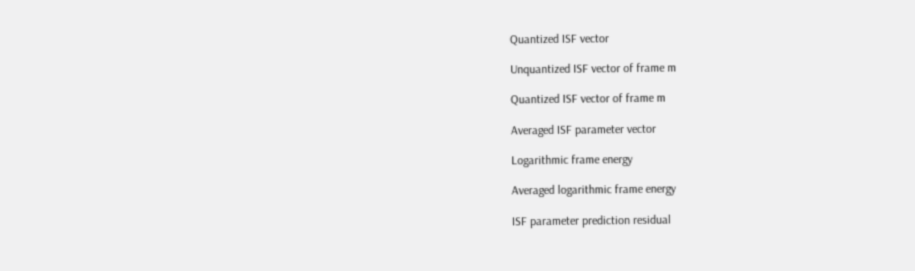Quantized ISF vector

Unquantized ISF vector of frame m

Quantized ISF vector of frame m

Averaged ISF parameter vector

Logarithmic frame energy

Averaged logarithmic frame energy

ISF parameter prediction residual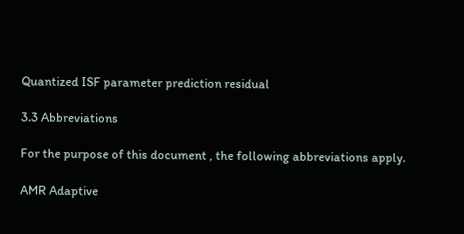Quantized ISF parameter prediction residual

3.3 Abbreviations

For the purpose of this document , the following abbreviations apply.

AMR Adaptive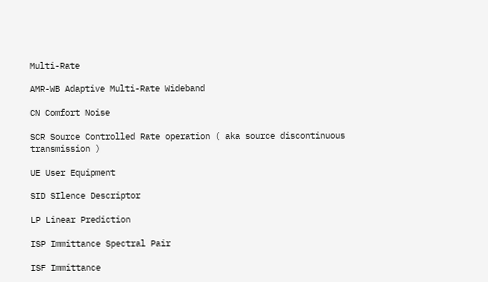Multi-Rate

AMR-WB Adaptive Multi-Rate Wideband

CN Comfort Noise

SCR Source Controlled Rate operation ( aka source discontinuous transmission )

UE User Equipment

SID SIlence Descriptor

LP Linear Prediction

ISP Immittance Spectral Pair

ISF Immittance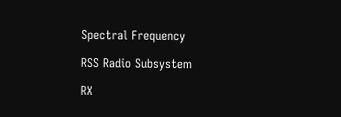Spectral Frequency

RSS Radio Subsystem

RX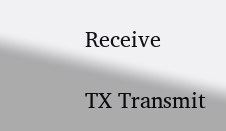Receive

TX Transmit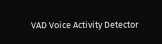VAD Voice Activity Detector